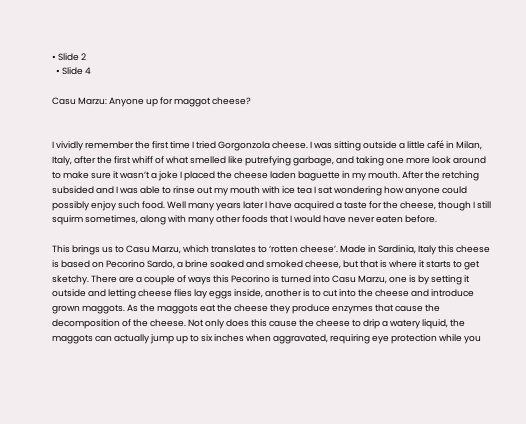• Slide 2
  • Slide 4

Casu Marzu: Anyone up for maggot cheese?


I vividly remember the first time I tried Gorgonzola cheese. I was sitting outside a little café in Milan, Italy, after the first whiff of what smelled like putrefying garbage, and taking one more look around to make sure it wasn’t a joke I placed the cheese laden baguette in my mouth. After the retching subsided and I was able to rinse out my mouth with ice tea I sat wondering how anyone could possibly enjoy such food. Well many years later I have acquired a taste for the cheese, though I still squirm sometimes, along with many other foods that I would have never eaten before.

This brings us to Casu Marzu, which translates to ‘rotten cheese’. Made in Sardinia, Italy this cheese is based on Pecorino Sardo, a brine soaked and smoked cheese, but that is where it starts to get sketchy. There are a couple of ways this Pecorino is turned into Casu Marzu, one is by setting it outside and letting cheese flies lay eggs inside, another is to cut into the cheese and introduce grown maggots. As the maggots eat the cheese they produce enzymes that cause the decomposition of the cheese. Not only does this cause the cheese to drip a watery liquid, the maggots can actually jump up to six inches when aggravated, requiring eye protection while you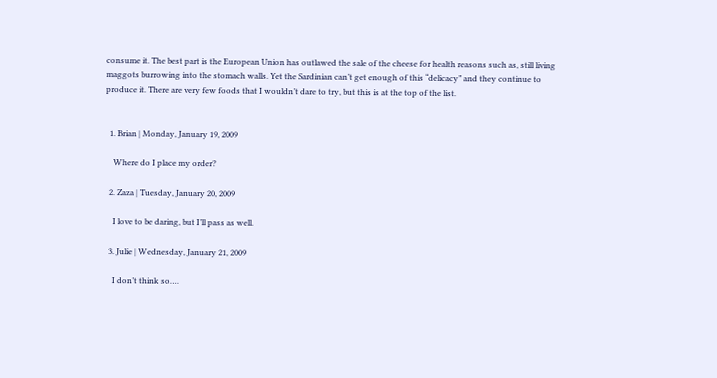consume it. The best part is the European Union has outlawed the sale of the cheese for health reasons such as, still living maggots burrowing into the stomach walls. Yet the Sardinian can’t get enough of this “delicacy” and they continue to produce it. There are very few foods that I wouldn’t dare to try, but this is at the top of the list.


  1. Brian | Monday, January 19, 2009

    Where do I place my order?

  2. Zaza | Tuesday, January 20, 2009

    I love to be daring, but I’ll pass as well.

  3. Julie | Wednesday, January 21, 2009

    I don’t think so….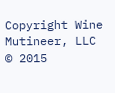Copyright Wine Mutineer, LLC © 2015